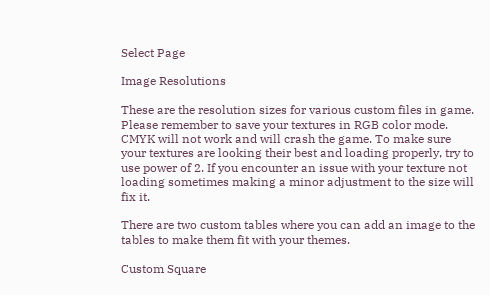Select Page

Image Resolutions

These are the resolution sizes for various custom files in game. Please remember to save your textures in RGB color mode. CMYK will not work and will crash the game. To make sure your textures are looking their best and loading properly, try to use power of 2. If you encounter an issue with your texture not loading sometimes making a minor adjustment to the size will fix it.

There are two custom tables where you can add an image to the tables to make them fit with your themes.

Custom Square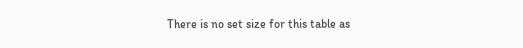There is no set size for this table as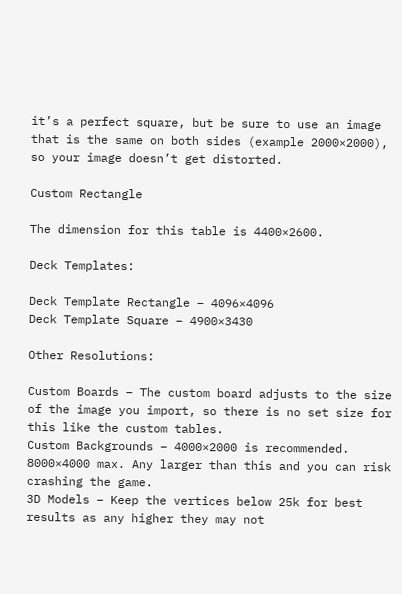it’s a perfect square, but be sure to use an image that is the same on both sides (example 2000×2000), so your image doesn’t get distorted.

Custom Rectangle

The dimension for this table is 4400×2600.

Deck Templates:

Deck Template Rectangle – 4096×4096
Deck Template Square – 4900×3430

Other Resolutions:

Custom Boards – The custom board adjusts to the size of the image you import, so there is no set size for this like the custom tables.
Custom Backgrounds – 4000×2000 is recommended. 8000×4000 max. Any larger than this and you can risk crashing the game.
3D Models – Keep the vertices below 25k for best results as any higher they may not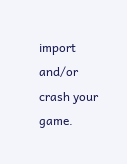import and/or crash your game.